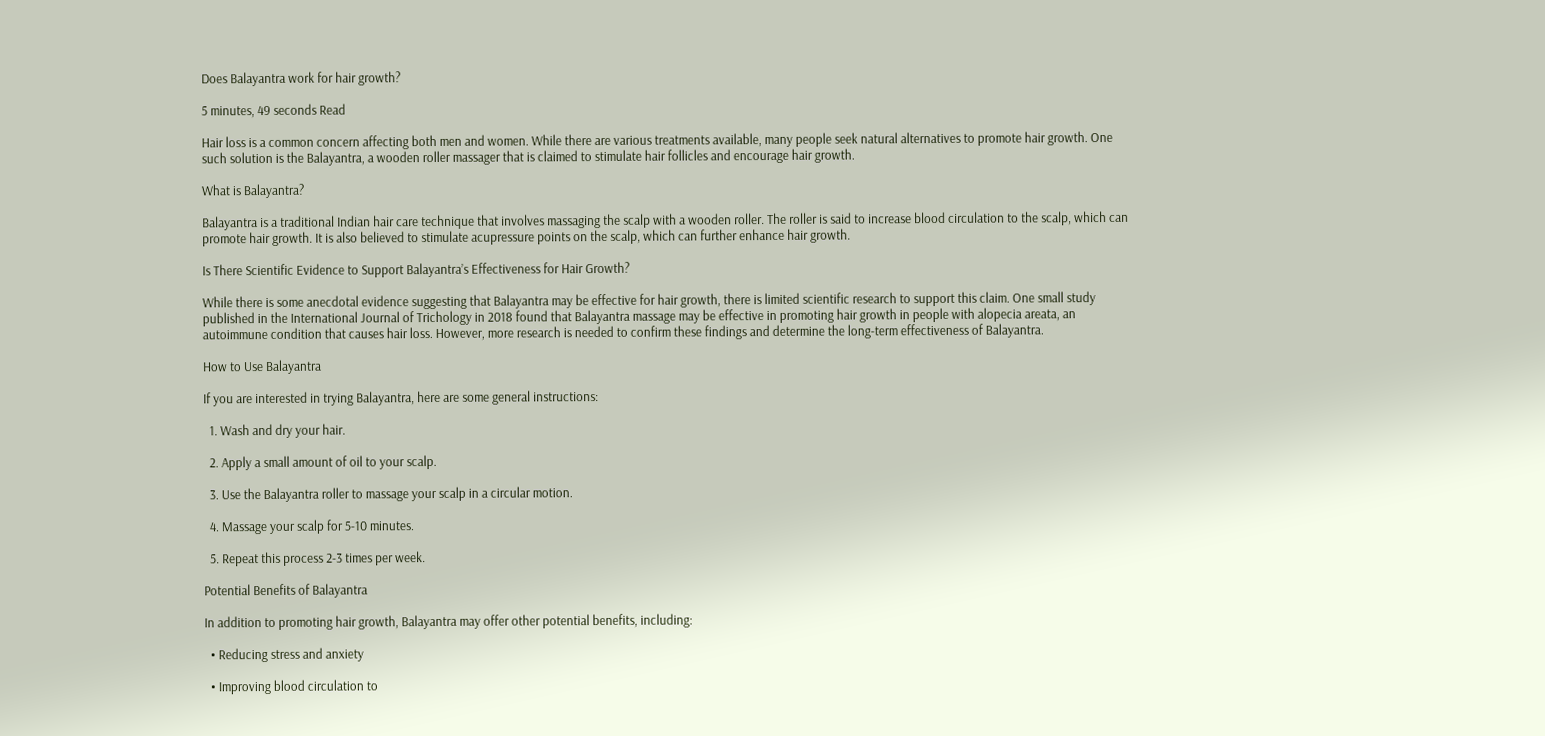Does Balayantra work for hair growth?

5 minutes, 49 seconds Read

Hair loss is a common concern affecting both men and women. While there are various treatments available, many people seek natural alternatives to promote hair growth. One such solution is the Balayantra, a wooden roller massager that is claimed to stimulate hair follicles and encourage hair growth.

What is Balayantra?

Balayantra is a traditional Indian hair care technique that involves massaging the scalp with a wooden roller. The roller is said to increase blood circulation to the scalp, which can promote hair growth. It is also believed to stimulate acupressure points on the scalp, which can further enhance hair growth.

Is There Scientific Evidence to Support Balayantra’s Effectiveness for Hair Growth?

While there is some anecdotal evidence suggesting that Balayantra may be effective for hair growth, there is limited scientific research to support this claim. One small study published in the International Journal of Trichology in 2018 found that Balayantra massage may be effective in promoting hair growth in people with alopecia areata, an autoimmune condition that causes hair loss. However, more research is needed to confirm these findings and determine the long-term effectiveness of Balayantra.

How to Use Balayantra

If you are interested in trying Balayantra, here are some general instructions:

  1. Wash and dry your hair.

  2. Apply a small amount of oil to your scalp.

  3. Use the Balayantra roller to massage your scalp in a circular motion.

  4. Massage your scalp for 5-10 minutes.

  5. Repeat this process 2-3 times per week.

Potential Benefits of Balayantra

In addition to promoting hair growth, Balayantra may offer other potential benefits, including:

  • Reducing stress and anxiety

  • Improving blood circulation to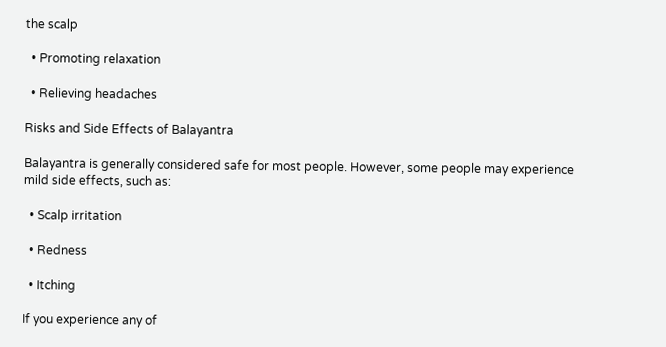the scalp

  • Promoting relaxation

  • Relieving headaches

Risks and Side Effects of Balayantra

Balayantra is generally considered safe for most people. However, some people may experience mild side effects, such as:

  • Scalp irritation

  • Redness

  • Itching

If you experience any of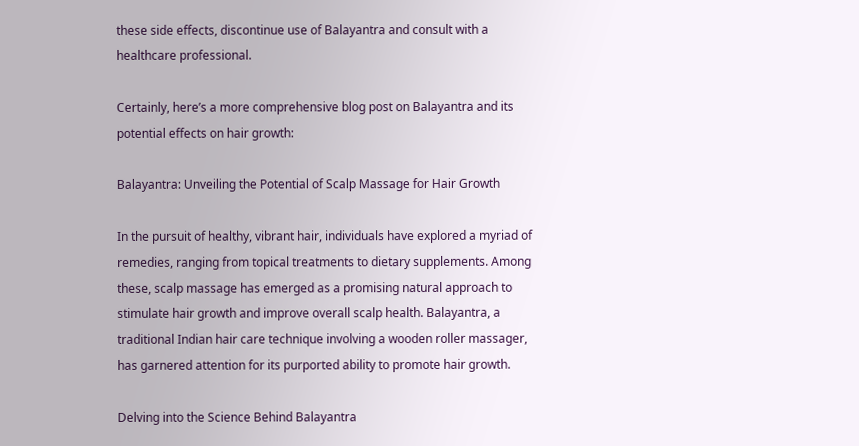these side effects, discontinue use of Balayantra and consult with a healthcare professional.

Certainly, here’s a more comprehensive blog post on Balayantra and its potential effects on hair growth:

Balayantra: Unveiling the Potential of Scalp Massage for Hair Growth

In the pursuit of healthy, vibrant hair, individuals have explored a myriad of remedies, ranging from topical treatments to dietary supplements. Among these, scalp massage has emerged as a promising natural approach to stimulate hair growth and improve overall scalp health. Balayantra, a traditional Indian hair care technique involving a wooden roller massager, has garnered attention for its purported ability to promote hair growth.

Delving into the Science Behind Balayantra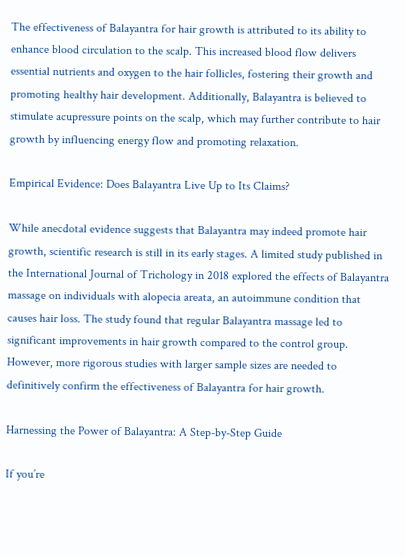The effectiveness of Balayantra for hair growth is attributed to its ability to enhance blood circulation to the scalp. This increased blood flow delivers essential nutrients and oxygen to the hair follicles, fostering their growth and promoting healthy hair development. Additionally, Balayantra is believed to stimulate acupressure points on the scalp, which may further contribute to hair growth by influencing energy flow and promoting relaxation.

Empirical Evidence: Does Balayantra Live Up to Its Claims?

While anecdotal evidence suggests that Balayantra may indeed promote hair growth, scientific research is still in its early stages. A limited study published in the International Journal of Trichology in 2018 explored the effects of Balayantra massage on individuals with alopecia areata, an autoimmune condition that causes hair loss. The study found that regular Balayantra massage led to significant improvements in hair growth compared to the control group. However, more rigorous studies with larger sample sizes are needed to definitively confirm the effectiveness of Balayantra for hair growth.

Harnessing the Power of Balayantra: A Step-by-Step Guide

If you’re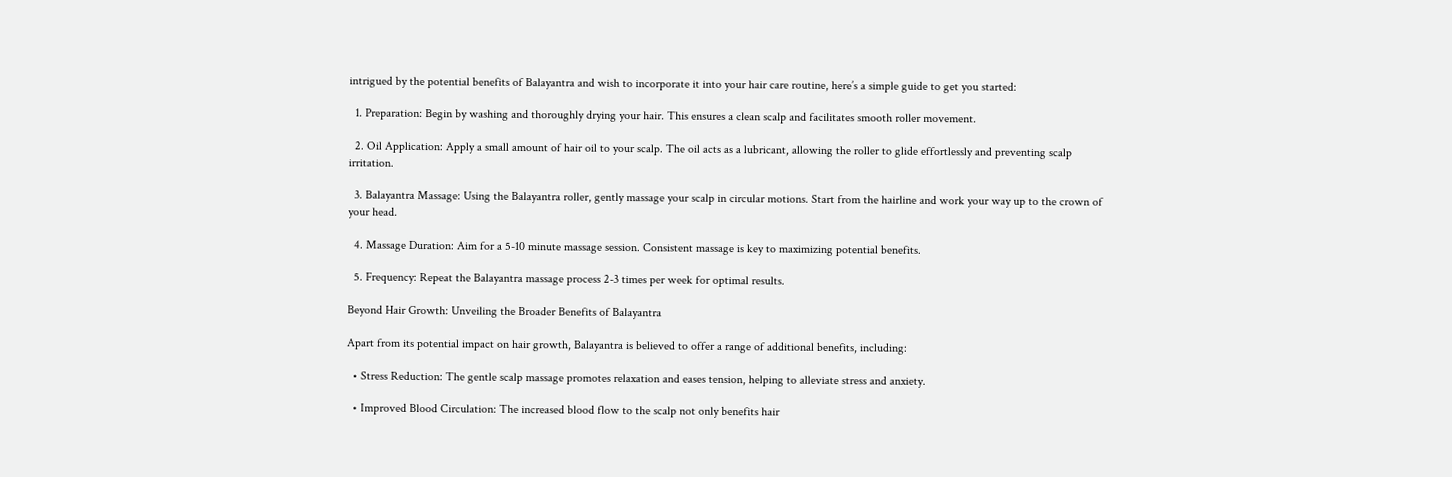intrigued by the potential benefits of Balayantra and wish to incorporate it into your hair care routine, here’s a simple guide to get you started:

  1. Preparation: Begin by washing and thoroughly drying your hair. This ensures a clean scalp and facilitates smooth roller movement.

  2. Oil Application: Apply a small amount of hair oil to your scalp. The oil acts as a lubricant, allowing the roller to glide effortlessly and preventing scalp irritation.

  3. Balayantra Massage: Using the Balayantra roller, gently massage your scalp in circular motions. Start from the hairline and work your way up to the crown of your head.

  4. Massage Duration: Aim for a 5-10 minute massage session. Consistent massage is key to maximizing potential benefits.

  5. Frequency: Repeat the Balayantra massage process 2-3 times per week for optimal results.

Beyond Hair Growth: Unveiling the Broader Benefits of Balayantra

Apart from its potential impact on hair growth, Balayantra is believed to offer a range of additional benefits, including:

  • Stress Reduction: The gentle scalp massage promotes relaxation and eases tension, helping to alleviate stress and anxiety.

  • Improved Blood Circulation: The increased blood flow to the scalp not only benefits hair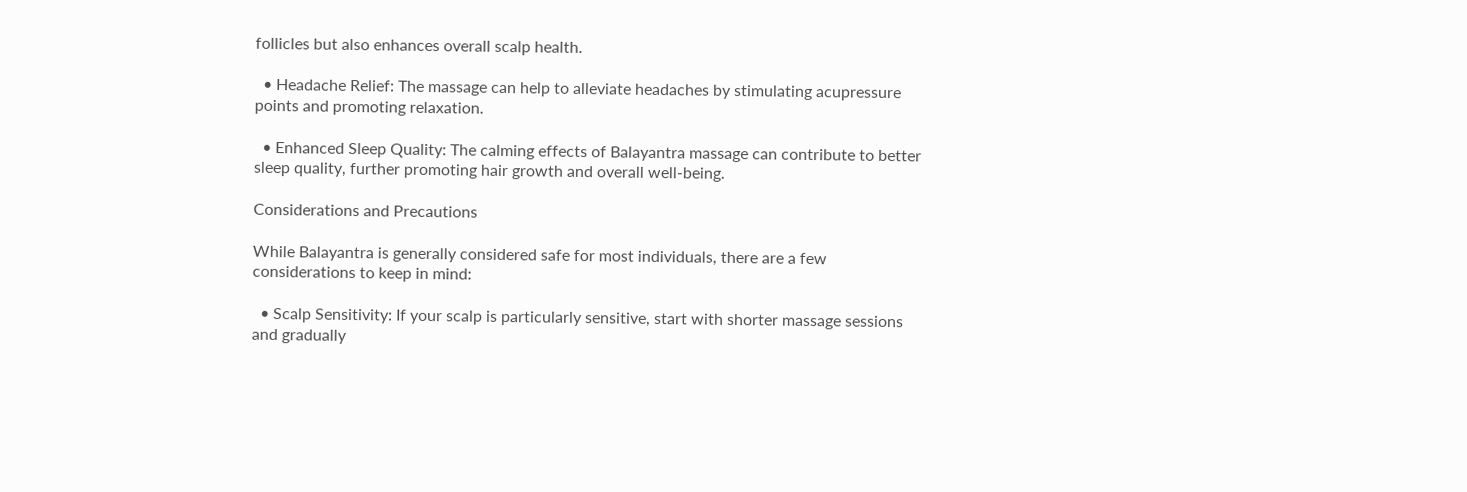follicles but also enhances overall scalp health.

  • Headache Relief: The massage can help to alleviate headaches by stimulating acupressure points and promoting relaxation.

  • Enhanced Sleep Quality: The calming effects of Balayantra massage can contribute to better sleep quality, further promoting hair growth and overall well-being.

Considerations and Precautions

While Balayantra is generally considered safe for most individuals, there are a few considerations to keep in mind:

  • Scalp Sensitivity: If your scalp is particularly sensitive, start with shorter massage sessions and gradually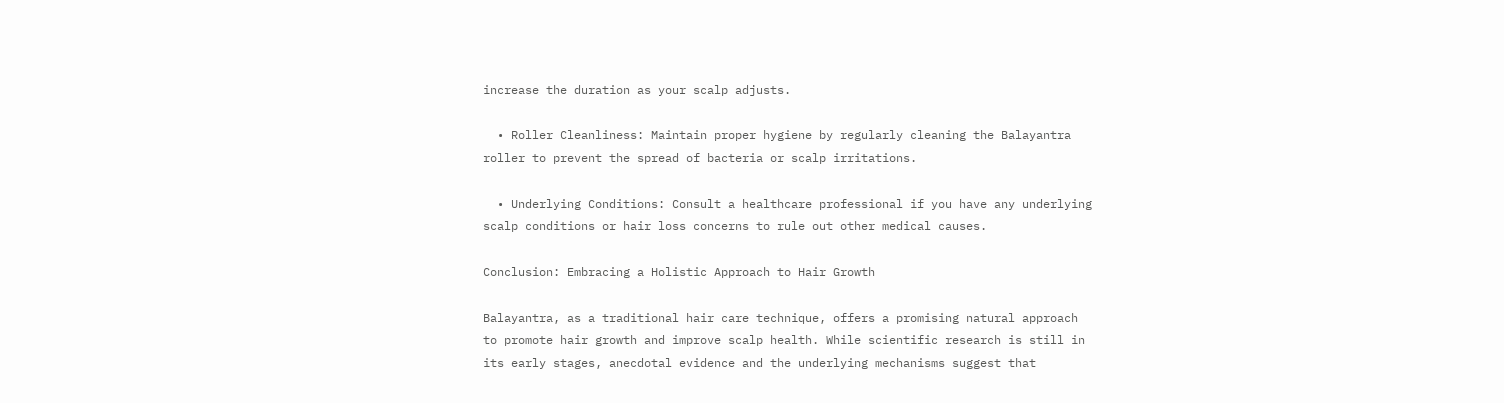increase the duration as your scalp adjusts.

  • Roller Cleanliness: Maintain proper hygiene by regularly cleaning the Balayantra roller to prevent the spread of bacteria or scalp irritations.

  • Underlying Conditions: Consult a healthcare professional if you have any underlying scalp conditions or hair loss concerns to rule out other medical causes.

Conclusion: Embracing a Holistic Approach to Hair Growth

Balayantra, as a traditional hair care technique, offers a promising natural approach to promote hair growth and improve scalp health. While scientific research is still in its early stages, anecdotal evidence and the underlying mechanisms suggest that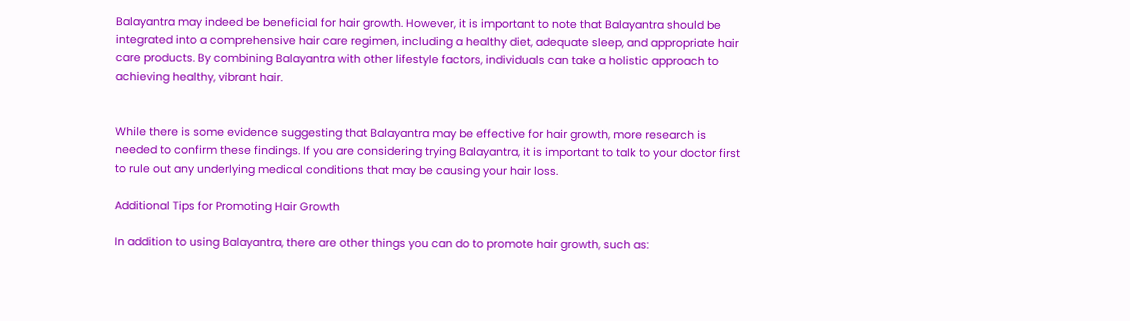Balayantra may indeed be beneficial for hair growth. However, it is important to note that Balayantra should be integrated into a comprehensive hair care regimen, including a healthy diet, adequate sleep, and appropriate hair care products. By combining Balayantra with other lifestyle factors, individuals can take a holistic approach to achieving healthy, vibrant hair.


While there is some evidence suggesting that Balayantra may be effective for hair growth, more research is needed to confirm these findings. If you are considering trying Balayantra, it is important to talk to your doctor first to rule out any underlying medical conditions that may be causing your hair loss.

Additional Tips for Promoting Hair Growth

In addition to using Balayantra, there are other things you can do to promote hair growth, such as: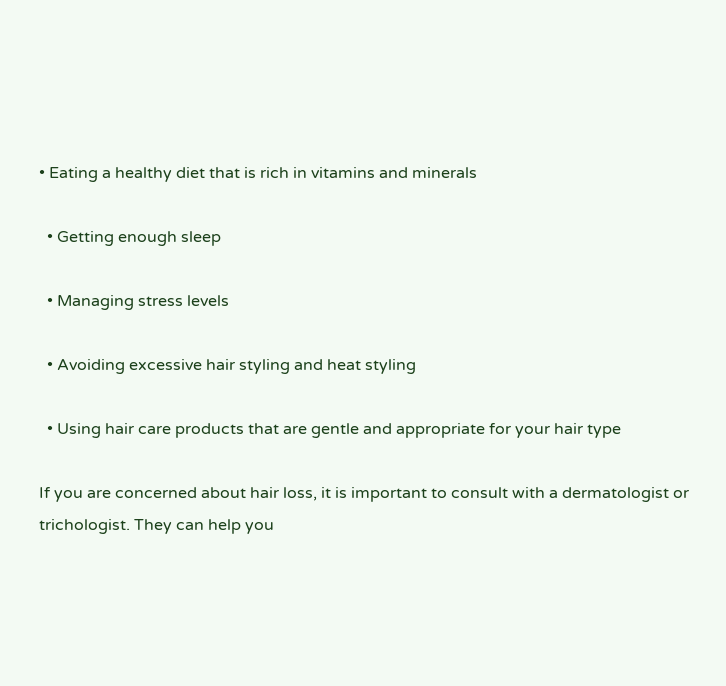• Eating a healthy diet that is rich in vitamins and minerals

  • Getting enough sleep

  • Managing stress levels

  • Avoiding excessive hair styling and heat styling

  • Using hair care products that are gentle and appropriate for your hair type

If you are concerned about hair loss, it is important to consult with a dermatologist or trichologist. They can help you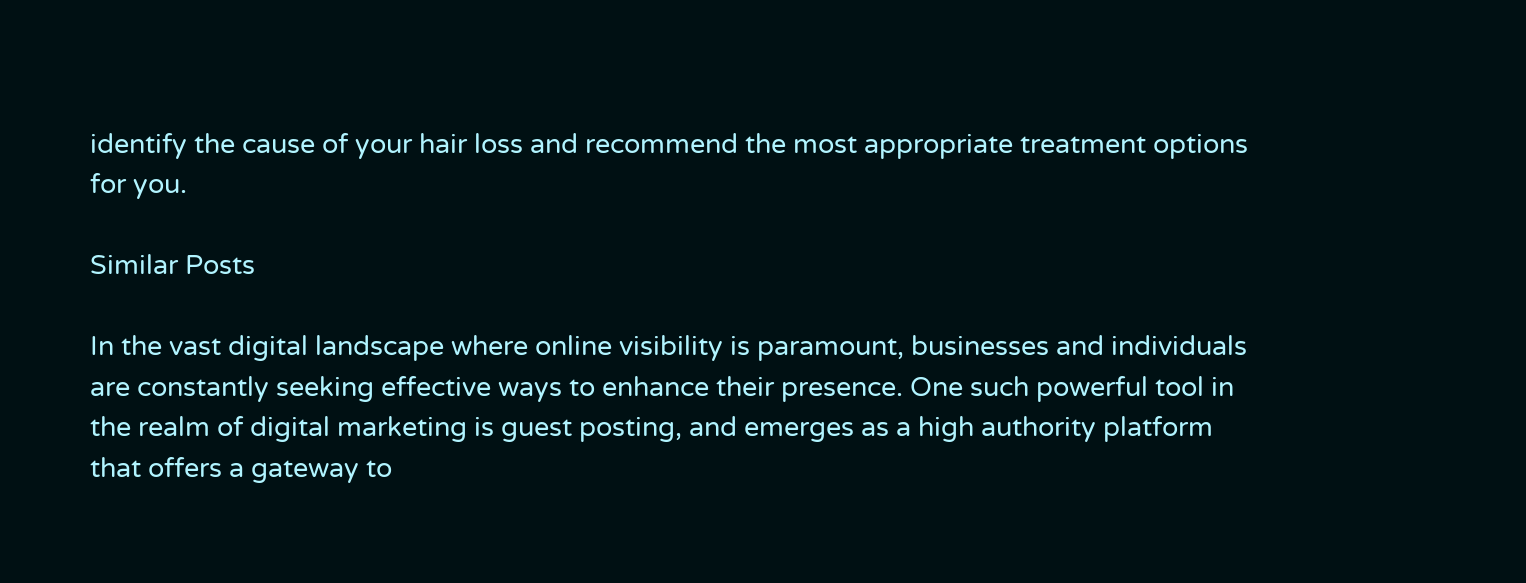identify the cause of your hair loss and recommend the most appropriate treatment options for you.

Similar Posts

In the vast digital landscape where online visibility is paramount, businesses and individuals are constantly seeking effective ways to enhance their presence. One such powerful tool in the realm of digital marketing is guest posting, and emerges as a high authority platform that offers a gateway to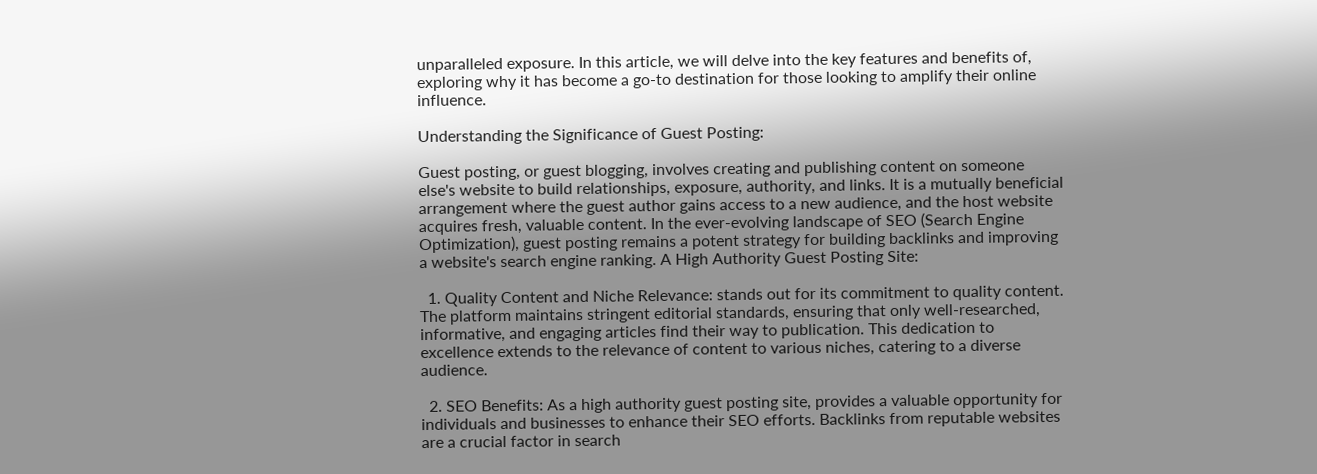unparalleled exposure. In this article, we will delve into the key features and benefits of, exploring why it has become a go-to destination for those looking to amplify their online influence.

Understanding the Significance of Guest Posting:

Guest posting, or guest blogging, involves creating and publishing content on someone else's website to build relationships, exposure, authority, and links. It is a mutually beneficial arrangement where the guest author gains access to a new audience, and the host website acquires fresh, valuable content. In the ever-evolving landscape of SEO (Search Engine Optimization), guest posting remains a potent strategy for building backlinks and improving a website's search engine ranking. A High Authority Guest Posting Site:

  1. Quality Content and Niche Relevance: stands out for its commitment to quality content. The platform maintains stringent editorial standards, ensuring that only well-researched, informative, and engaging articles find their way to publication. This dedication to excellence extends to the relevance of content to various niches, catering to a diverse audience.

  2. SEO Benefits: As a high authority guest posting site, provides a valuable opportunity for individuals and businesses to enhance their SEO efforts. Backlinks from reputable websites are a crucial factor in search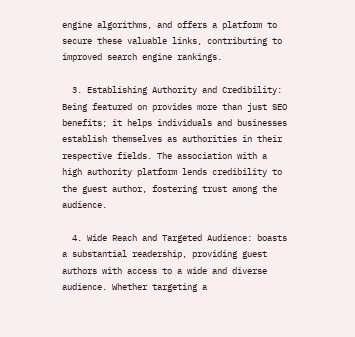engine algorithms, and offers a platform to secure these valuable links, contributing to improved search engine rankings.

  3. Establishing Authority and Credibility: Being featured on provides more than just SEO benefits; it helps individuals and businesses establish themselves as authorities in their respective fields. The association with a high authority platform lends credibility to the guest author, fostering trust among the audience.

  4. Wide Reach and Targeted Audience: boasts a substantial readership, providing guest authors with access to a wide and diverse audience. Whether targeting a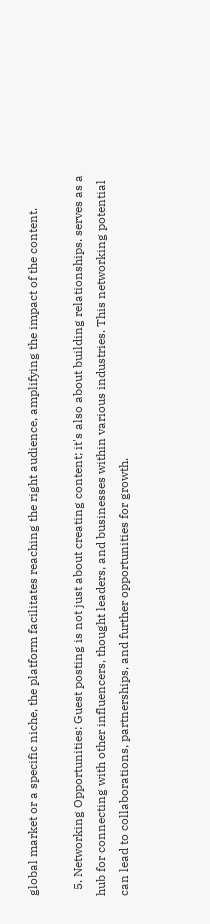global market or a specific niche, the platform facilitates reaching the right audience, amplifying the impact of the content.

  5. Networking Opportunities: Guest posting is not just about creating content; it's also about building relationships. serves as a hub for connecting with other influencers, thought leaders, and businesses within various industries. This networking potential can lead to collaborations, partnerships, and further opportunities for growth.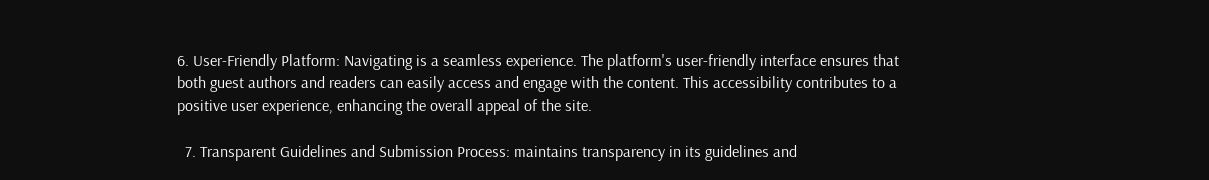6. User-Friendly Platform: Navigating is a seamless experience. The platform's user-friendly interface ensures that both guest authors and readers can easily access and engage with the content. This accessibility contributes to a positive user experience, enhancing the overall appeal of the site.

  7. Transparent Guidelines and Submission Process: maintains transparency in its guidelines and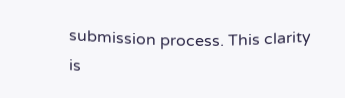submission process. This clarity is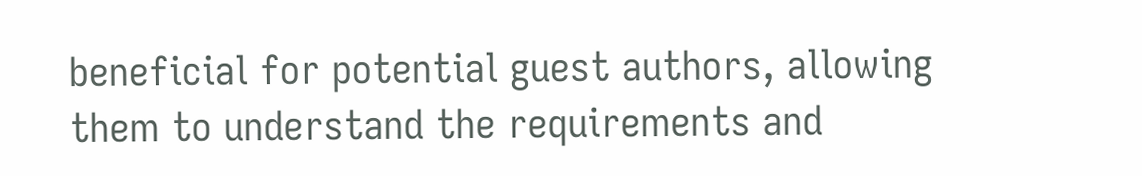beneficial for potential guest authors, allowing them to understand the requirements and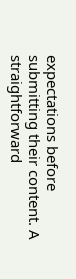expectations before submitting their content. A straightforward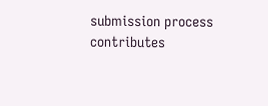submission process contributes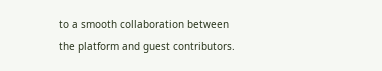to a smooth collaboration between the platform and guest contributors.